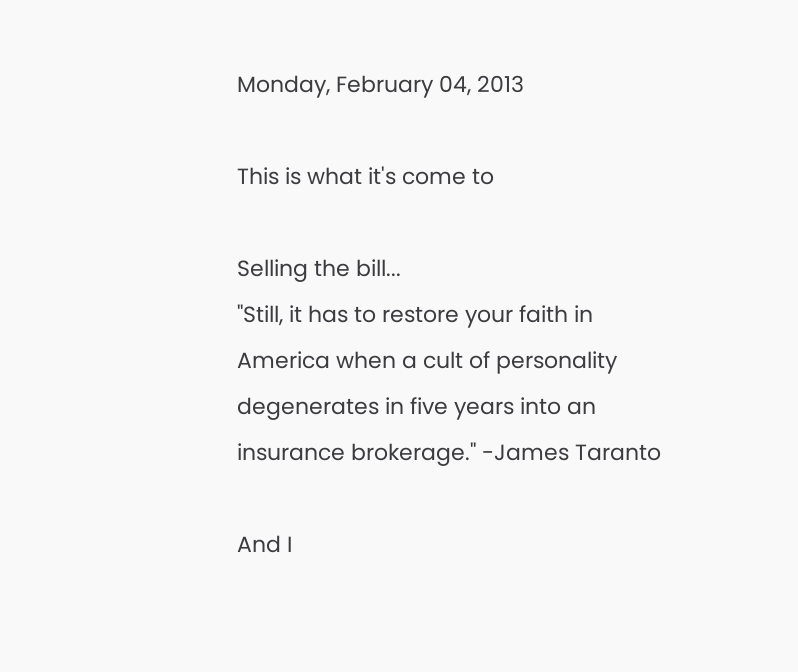Monday, February 04, 2013

This is what it's come to

Selling the bill...
"Still, it has to restore your faith in America when a cult of personality degenerates in five years into an insurance brokerage." -James Taranto

And I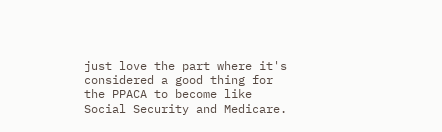just love the part where it's considered a good thing for the PPACA to become like Social Security and Medicare.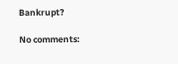Bankrupt?

No comments: